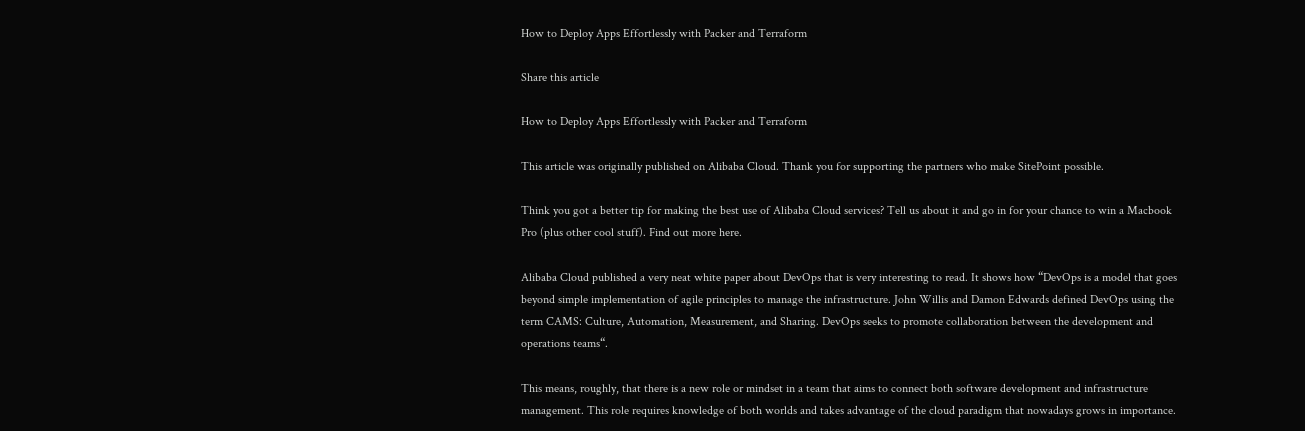How to Deploy Apps Effortlessly with Packer and Terraform

Share this article

How to Deploy Apps Effortlessly with Packer and Terraform

This article was originally published on Alibaba Cloud. Thank you for supporting the partners who make SitePoint possible.

Think you got a better tip for making the best use of Alibaba Cloud services? Tell us about it and go in for your chance to win a Macbook Pro (plus other cool stuff). Find out more here.

Alibaba Cloud published a very neat white paper about DevOps that is very interesting to read. It shows how “DevOps is a model that goes beyond simple implementation of agile principles to manage the infrastructure. John Willis and Damon Edwards defined DevOps using the term CAMS: Culture, Automation, Measurement, and Sharing. DevOps seeks to promote collaboration between the development and operations teams“.

This means, roughly, that there is a new role or mindset in a team that aims to connect both software development and infrastructure management. This role requires knowledge of both worlds and takes advantage of the cloud paradigm that nowadays grows in importance.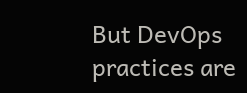But DevOps practices are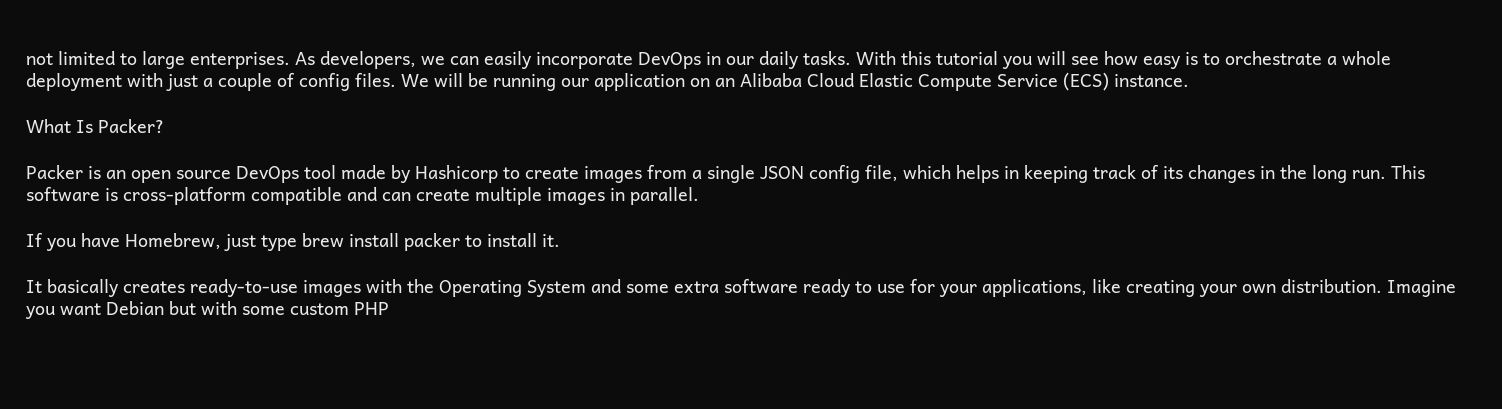not limited to large enterprises. As developers, we can easily incorporate DevOps in our daily tasks. With this tutorial you will see how easy is to orchestrate a whole deployment with just a couple of config files. We will be running our application on an Alibaba Cloud Elastic Compute Service (ECS) instance.

What Is Packer?

Packer is an open source DevOps tool made by Hashicorp to create images from a single JSON config file, which helps in keeping track of its changes in the long run. This software is cross-platform compatible and can create multiple images in parallel.

If you have Homebrew, just type brew install packer to install it.

It basically creates ready-to-use images with the Operating System and some extra software ready to use for your applications, like creating your own distribution. Imagine you want Debian but with some custom PHP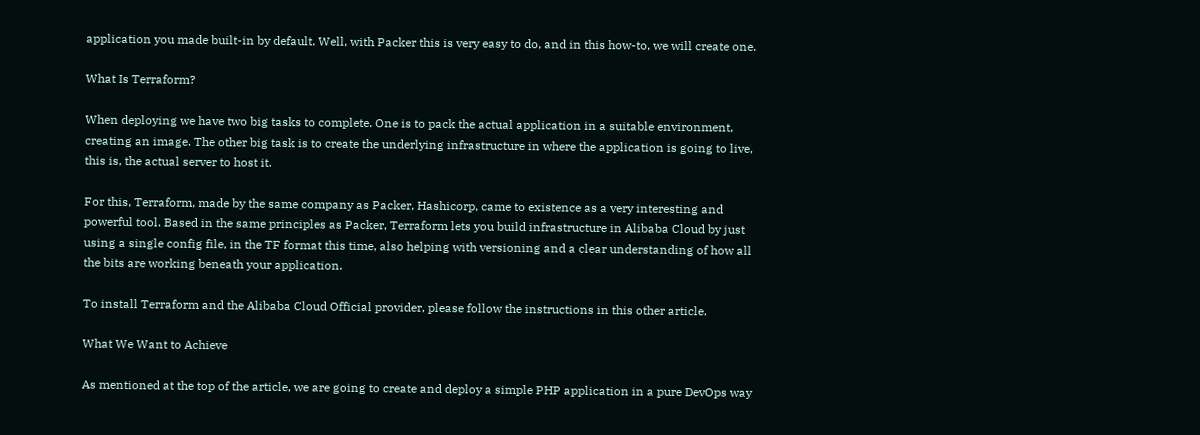application you made built-in by default. Well, with Packer this is very easy to do, and in this how-to, we will create one.

What Is Terraform?

When deploying we have two big tasks to complete. One is to pack the actual application in a suitable environment, creating an image. The other big task is to create the underlying infrastructure in where the application is going to live, this is, the actual server to host it.

For this, Terraform, made by the same company as Packer, Hashicorp, came to existence as a very interesting and powerful tool. Based in the same principles as Packer, Terraform lets you build infrastructure in Alibaba Cloud by just using a single config file, in the TF format this time, also helping with versioning and a clear understanding of how all the bits are working beneath your application.

To install Terraform and the Alibaba Cloud Official provider, please follow the instructions in this other article.

What We Want to Achieve

As mentioned at the top of the article, we are going to create and deploy a simple PHP application in a pure DevOps way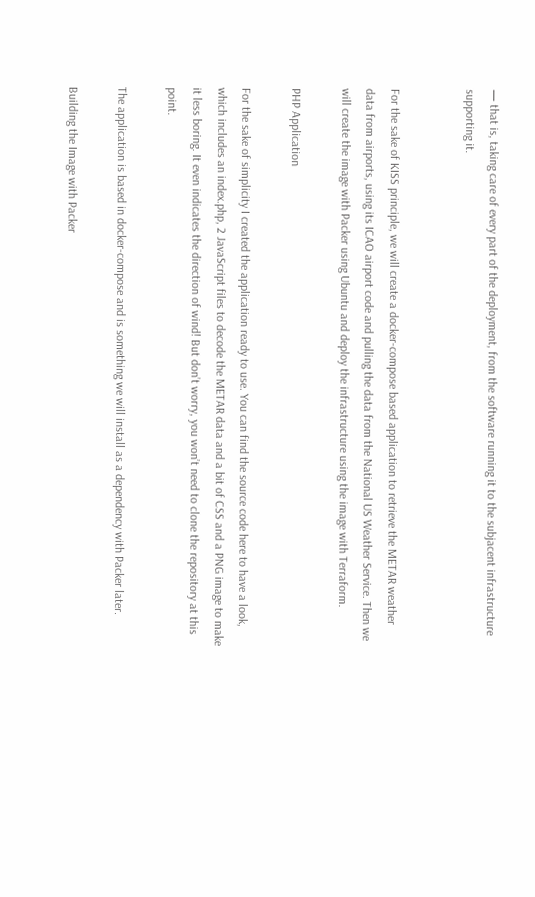— that is, taking care of every part of the deployment, from the software running it to the subjacent infrastructure supporting it.


For the sake of KISS principle, we will create a docker-compose based application to retrieve the METAR weather data from airports, using its ICAO airport code and pulling the data from the National US Weather Service. Then we will create the image with Packer using Ubuntu and deploy the infrastructure using the image with Terraform.

PHP Application

For the sake of simplicity I created the application ready to use. You can find the source code here to have a look, which includes an index.php, 2 JavaScript files to decode the METAR data and a bit of CSS and a PNG image to make it less boring. It even indicates the direction of wind! But don’t worry, you won’t need to clone the repository at this point.

The application is based in docker-compose and is something we will install as a dependency with Packer later.

Building the Image with Packer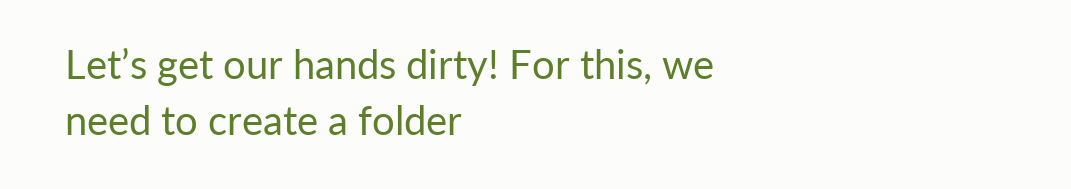Let’s get our hands dirty! For this, we need to create a folder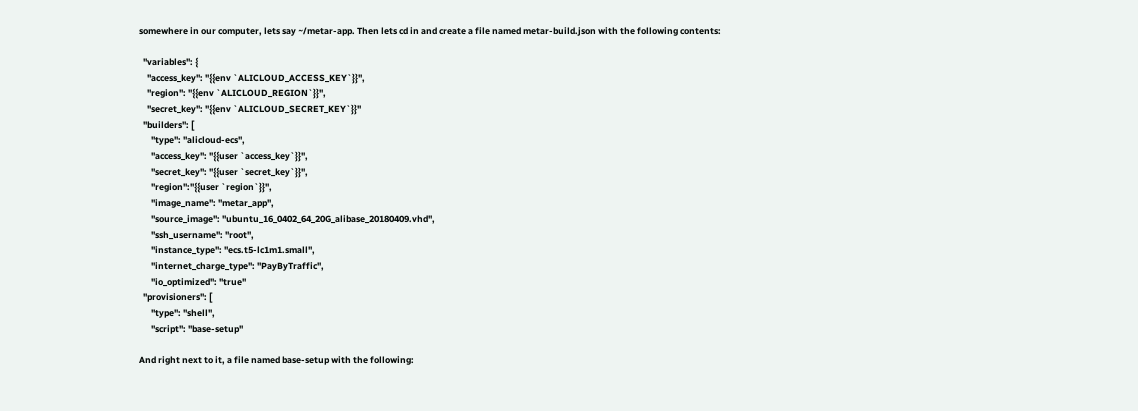somewhere in our computer, lets say ~/metar-app. Then lets cd in and create a file named metar-build.json with the following contents:

  "variables": {
    "access_key": "{{env `ALICLOUD_ACCESS_KEY`}}",
    "region": "{{env `ALICLOUD_REGION`}}",
    "secret_key": "{{env `ALICLOUD_SECRET_KEY`}}"
  "builders": [
      "type": "alicloud-ecs",
      "access_key": "{{user `access_key`}}",
      "secret_key": "{{user `secret_key`}}",
      "region":"{{user `region`}}",
      "image_name": "metar_app",
      "source_image": "ubuntu_16_0402_64_20G_alibase_20180409.vhd",
      "ssh_username": "root",
      "instance_type": "ecs.t5-lc1m1.small",
      "internet_charge_type": "PayByTraffic",
      "io_optimized": "true"
  "provisioners": [
      "type": "shell",
      "script": "base-setup"

And right next to it, a file named base-setup with the following: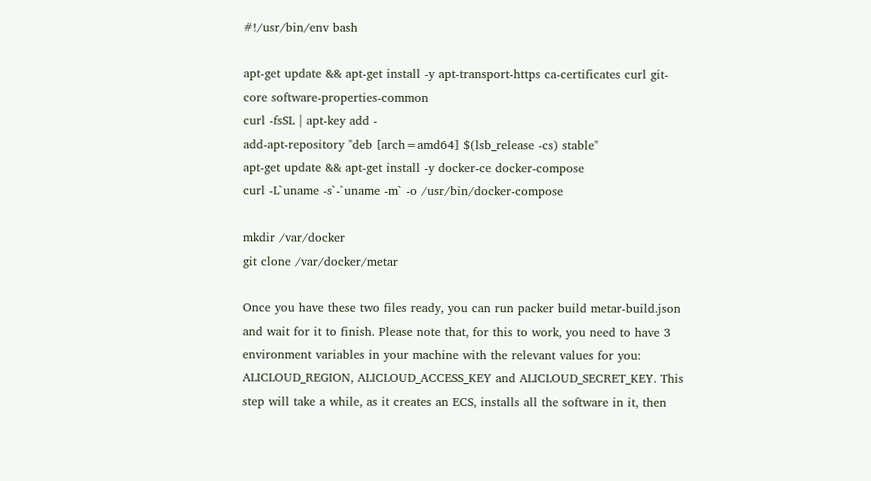#!/usr/bin/env bash

apt-get update && apt-get install -y apt-transport-https ca-certificates curl git-core software-properties-common
curl -fsSL | apt-key add -
add-apt-repository "deb [arch=amd64] $(lsb_release -cs) stable"
apt-get update && apt-get install -y docker-ce docker-compose
curl -L`uname -s`-`uname -m` -o /usr/bin/docker-compose

mkdir /var/docker
git clone /var/docker/metar

Once you have these two files ready, you can run packer build metar-build.json and wait for it to finish. Please note that, for this to work, you need to have 3 environment variables in your machine with the relevant values for you: ALICLOUD_REGION, ALICLOUD_ACCESS_KEY and ALICLOUD_SECRET_KEY. This step will take a while, as it creates an ECS, installs all the software in it, then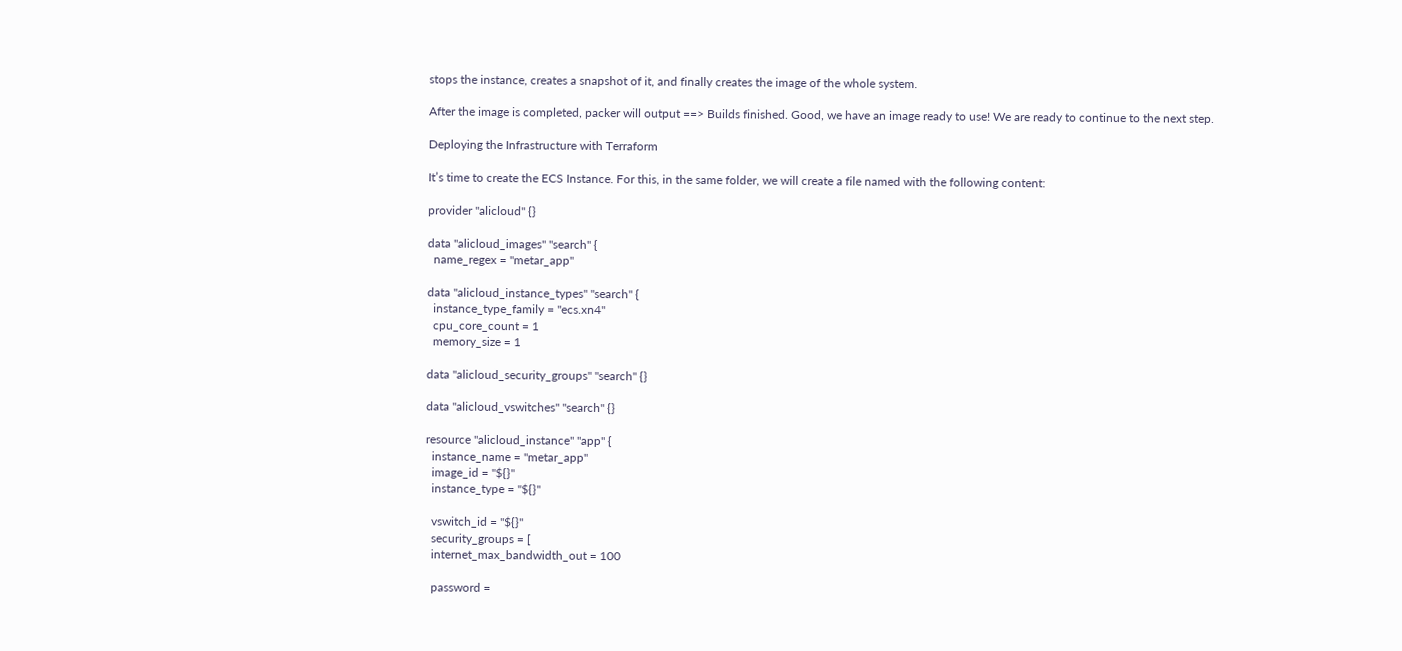stops the instance, creates a snapshot of it, and finally creates the image of the whole system.

After the image is completed, packer will output ==> Builds finished. Good, we have an image ready to use! We are ready to continue to the next step.

Deploying the Infrastructure with Terraform

It’s time to create the ECS Instance. For this, in the same folder, we will create a file named with the following content:

provider "alicloud" {}

data "alicloud_images" "search" {
  name_regex = "metar_app"

data "alicloud_instance_types" "search" {
  instance_type_family = "ecs.xn4"
  cpu_core_count = 1
  memory_size = 1

data "alicloud_security_groups" "search" {}

data "alicloud_vswitches" "search" {}

resource "alicloud_instance" "app" {
  instance_name = "metar_app"
  image_id = "${}"
  instance_type = "${}"

  vswitch_id = "${}"
  security_groups = [
  internet_max_bandwidth_out = 100

  password =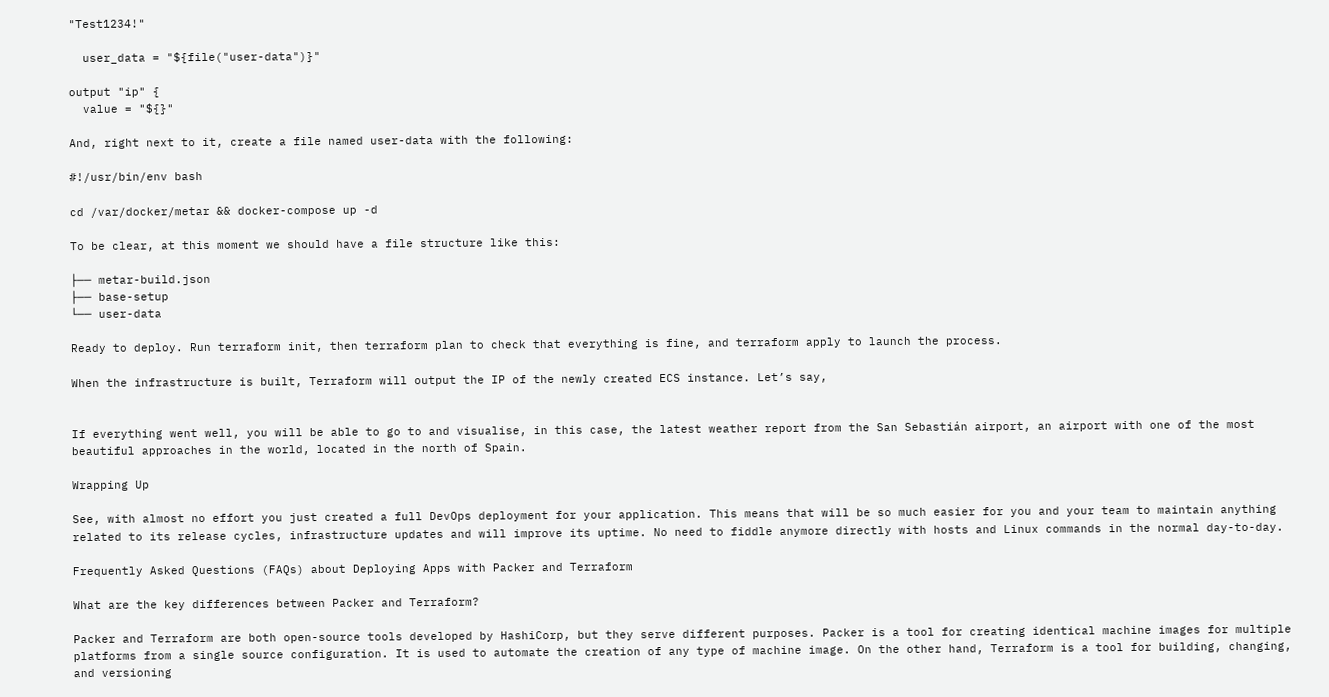"Test1234!"

  user_data = "${file("user-data")}"

output "ip" {
  value = "${}"

And, right next to it, create a file named user-data with the following:

#!/usr/bin/env bash

cd /var/docker/metar && docker-compose up -d

To be clear, at this moment we should have a file structure like this:

├── metar-build.json
├── base-setup
└── user-data

Ready to deploy. Run terraform init, then terraform plan to check that everything is fine, and terraform apply to launch the process.

When the infrastructure is built, Terraform will output the IP of the newly created ECS instance. Let’s say,


If everything went well, you will be able to go to and visualise, in this case, the latest weather report from the San Sebastián airport, an airport with one of the most beautiful approaches in the world, located in the north of Spain.

Wrapping Up

See, with almost no effort you just created a full DevOps deployment for your application. This means that will be so much easier for you and your team to maintain anything related to its release cycles, infrastructure updates and will improve its uptime. No need to fiddle anymore directly with hosts and Linux commands in the normal day-to-day.

Frequently Asked Questions (FAQs) about Deploying Apps with Packer and Terraform

What are the key differences between Packer and Terraform?

Packer and Terraform are both open-source tools developed by HashiCorp, but they serve different purposes. Packer is a tool for creating identical machine images for multiple platforms from a single source configuration. It is used to automate the creation of any type of machine image. On the other hand, Terraform is a tool for building, changing, and versioning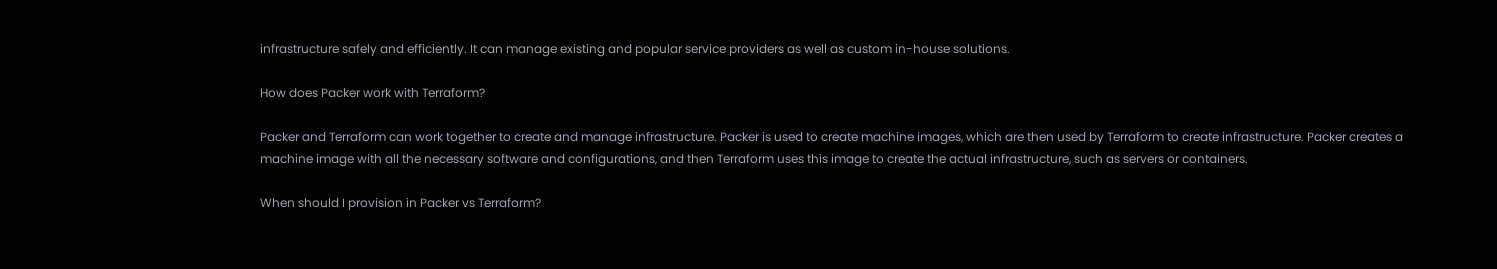infrastructure safely and efficiently. It can manage existing and popular service providers as well as custom in-house solutions.

How does Packer work with Terraform?

Packer and Terraform can work together to create and manage infrastructure. Packer is used to create machine images, which are then used by Terraform to create infrastructure. Packer creates a machine image with all the necessary software and configurations, and then Terraform uses this image to create the actual infrastructure, such as servers or containers.

When should I provision in Packer vs Terraform?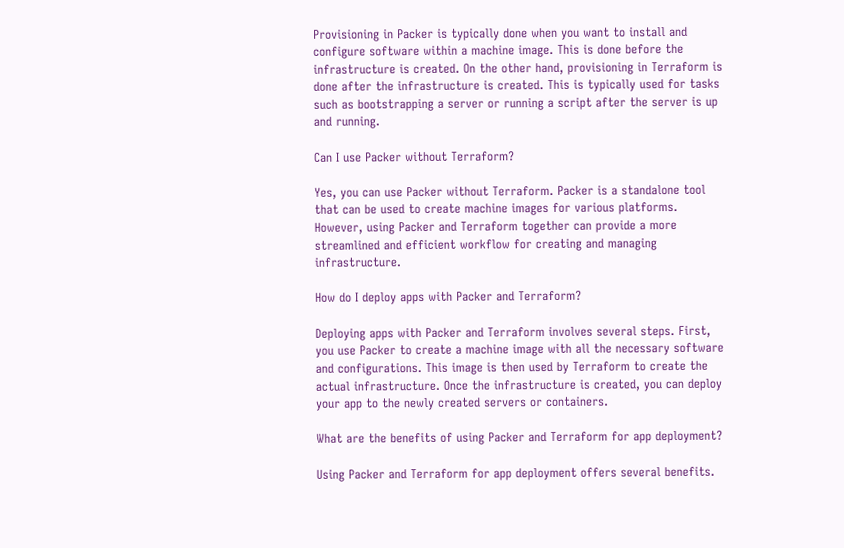Provisioning in Packer is typically done when you want to install and configure software within a machine image. This is done before the infrastructure is created. On the other hand, provisioning in Terraform is done after the infrastructure is created. This is typically used for tasks such as bootstrapping a server or running a script after the server is up and running.

Can I use Packer without Terraform?

Yes, you can use Packer without Terraform. Packer is a standalone tool that can be used to create machine images for various platforms. However, using Packer and Terraform together can provide a more streamlined and efficient workflow for creating and managing infrastructure.

How do I deploy apps with Packer and Terraform?

Deploying apps with Packer and Terraform involves several steps. First, you use Packer to create a machine image with all the necessary software and configurations. This image is then used by Terraform to create the actual infrastructure. Once the infrastructure is created, you can deploy your app to the newly created servers or containers.

What are the benefits of using Packer and Terraform for app deployment?

Using Packer and Terraform for app deployment offers several benefits.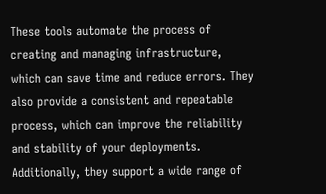These tools automate the process of creating and managing infrastructure, which can save time and reduce errors. They also provide a consistent and repeatable process, which can improve the reliability and stability of your deployments. Additionally, they support a wide range of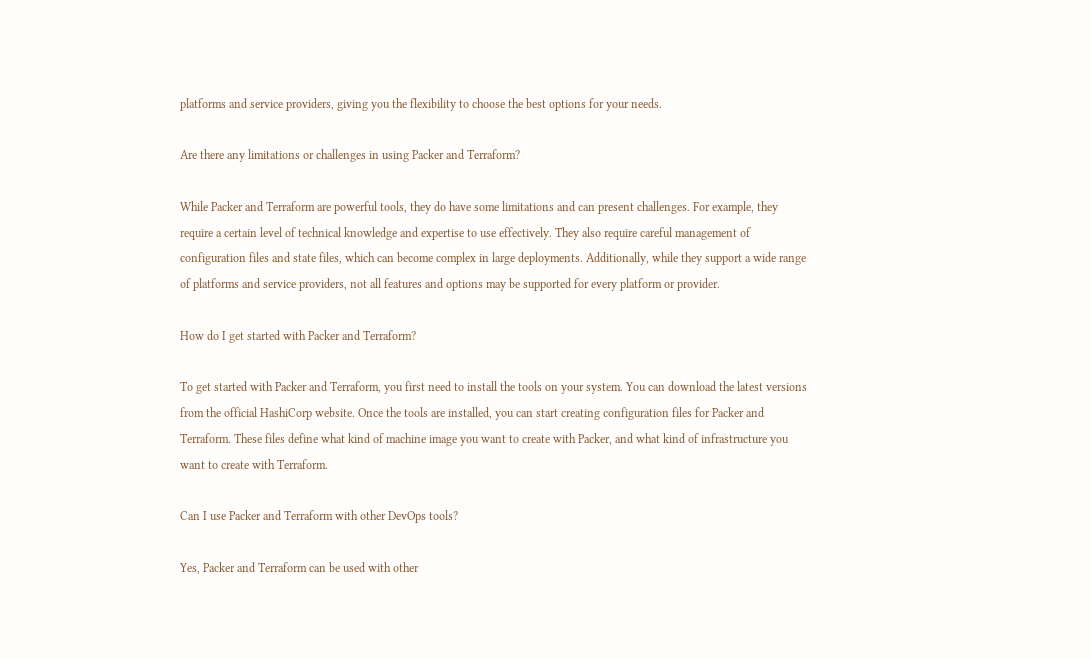platforms and service providers, giving you the flexibility to choose the best options for your needs.

Are there any limitations or challenges in using Packer and Terraform?

While Packer and Terraform are powerful tools, they do have some limitations and can present challenges. For example, they require a certain level of technical knowledge and expertise to use effectively. They also require careful management of configuration files and state files, which can become complex in large deployments. Additionally, while they support a wide range of platforms and service providers, not all features and options may be supported for every platform or provider.

How do I get started with Packer and Terraform?

To get started with Packer and Terraform, you first need to install the tools on your system. You can download the latest versions from the official HashiCorp website. Once the tools are installed, you can start creating configuration files for Packer and Terraform. These files define what kind of machine image you want to create with Packer, and what kind of infrastructure you want to create with Terraform.

Can I use Packer and Terraform with other DevOps tools?

Yes, Packer and Terraform can be used with other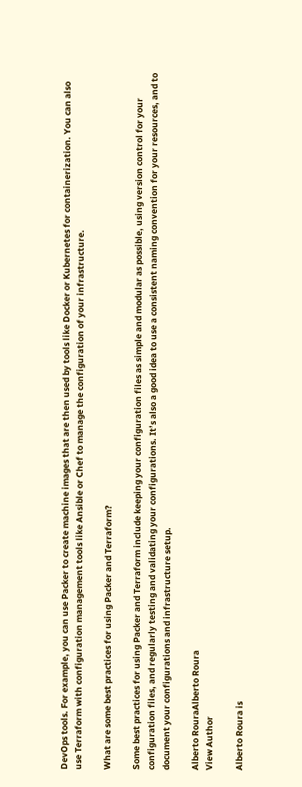DevOps tools. For example, you can use Packer to create machine images that are then used by tools like Docker or Kubernetes for containerization. You can also use Terraform with configuration management tools like Ansible or Chef to manage the configuration of your infrastructure.

What are some best practices for using Packer and Terraform?

Some best practices for using Packer and Terraform include keeping your configuration files as simple and modular as possible, using version control for your configuration files, and regularly testing and validating your configurations. It’s also a good idea to use a consistent naming convention for your resources, and to document your configurations and infrastructure setup.

Alberto RouraAlberto Roura
View Author

Alberto Roura is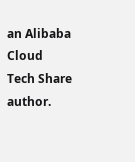an Alibaba Cloud Tech Share author.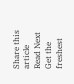Share this article
Read Next
Get the freshest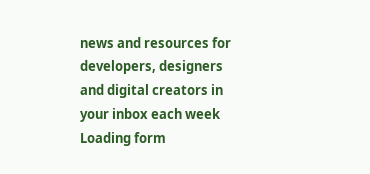news and resources for developers, designers and digital creators in your inbox each week
Loading form